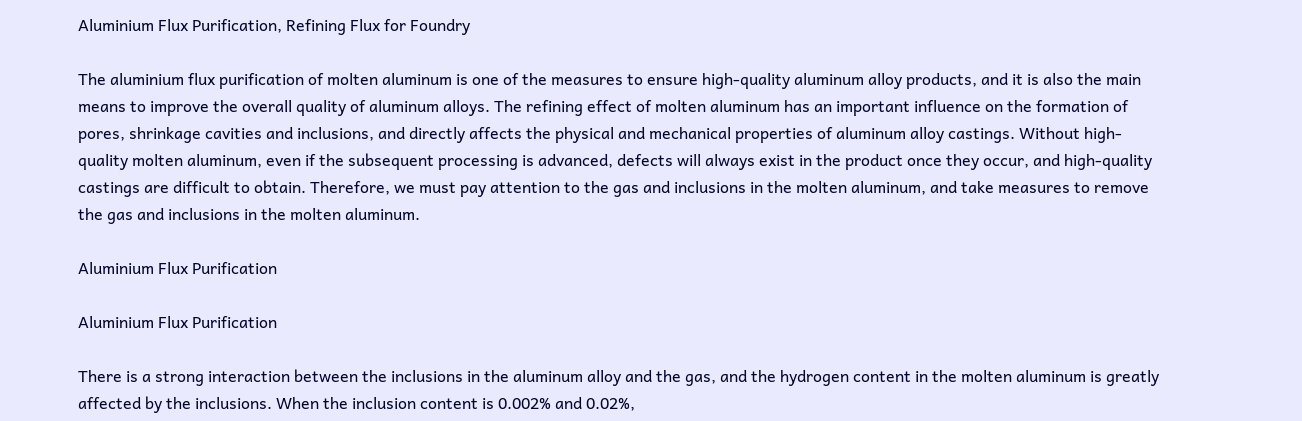Aluminium Flux Purification, Refining Flux for Foundry

The aluminium flux purification of molten aluminum is one of the measures to ensure high-quality aluminum alloy products, and it is also the main means to improve the overall quality of aluminum alloys. The refining effect of molten aluminum has an important influence on the formation of pores, shrinkage cavities and inclusions, and directly affects the physical and mechanical properties of aluminum alloy castings. Without high-quality molten aluminum, even if the subsequent processing is advanced, defects will always exist in the product once they occur, and high-quality castings are difficult to obtain. Therefore, we must pay attention to the gas and inclusions in the molten aluminum, and take measures to remove the gas and inclusions in the molten aluminum.

Aluminium Flux Purification

Aluminium Flux Purification

There is a strong interaction between the inclusions in the aluminum alloy and the gas, and the hydrogen content in the molten aluminum is greatly affected by the inclusions. When the inclusion content is 0.002% and 0.02%,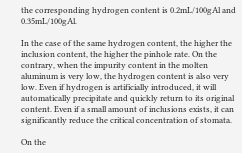the corresponding hydrogen content is 0.2mL/100gAl and 0.35mL/100gAl.

In the case of the same hydrogen content, the higher the inclusion content, the higher the pinhole rate. On the contrary, when the impurity content in the molten aluminum is very low, the hydrogen content is also very low. Even if hydrogen is artificially introduced, it will automatically precipitate and quickly return to its original content. Even if a small amount of inclusions exists, it can significantly reduce the critical concentration of stomata.

On the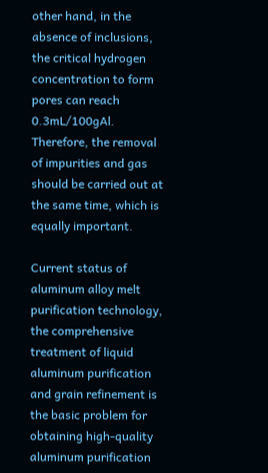other hand, in the absence of inclusions, the critical hydrogen concentration to form pores can reach 0.3mL/100gAl. Therefore, the removal of impurities and gas should be carried out at the same time, which is equally important.

Current status of aluminum alloy melt purification technology, the comprehensive treatment of liquid aluminum purification and grain refinement is the basic problem for obtaining high-quality aluminum purification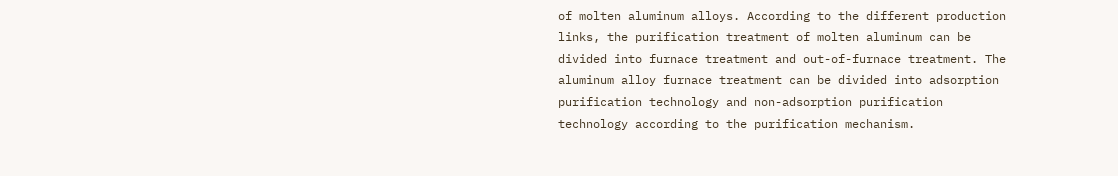of molten aluminum alloys. According to the different production links, the purification treatment of molten aluminum can be divided into furnace treatment and out-of-furnace treatment. The aluminum alloy furnace treatment can be divided into adsorption purification technology and non-adsorption purification technology according to the purification mechanism.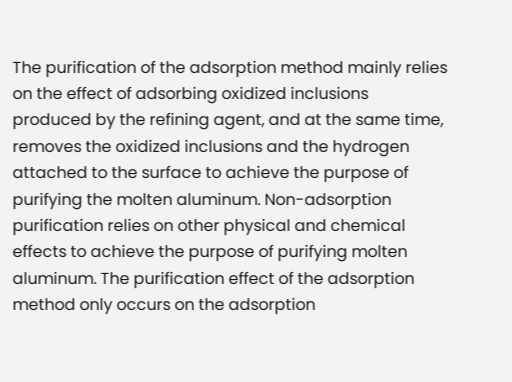The purification of the adsorption method mainly relies on the effect of adsorbing oxidized inclusions produced by the refining agent, and at the same time, removes the oxidized inclusions and the hydrogen attached to the surface to achieve the purpose of purifying the molten aluminum. Non-adsorption purification relies on other physical and chemical effects to achieve the purpose of purifying molten aluminum. The purification effect of the adsorption method only occurs on the adsorption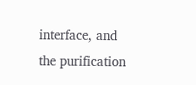interface, and the purification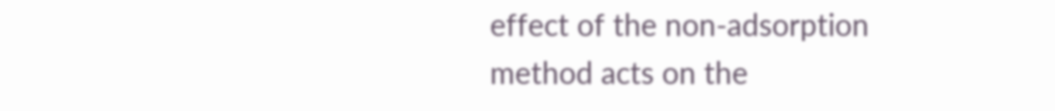effect of the non-adsorption method acts on the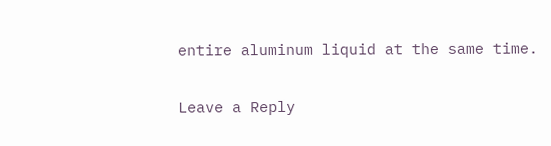entire aluminum liquid at the same time.

Leave a Reply